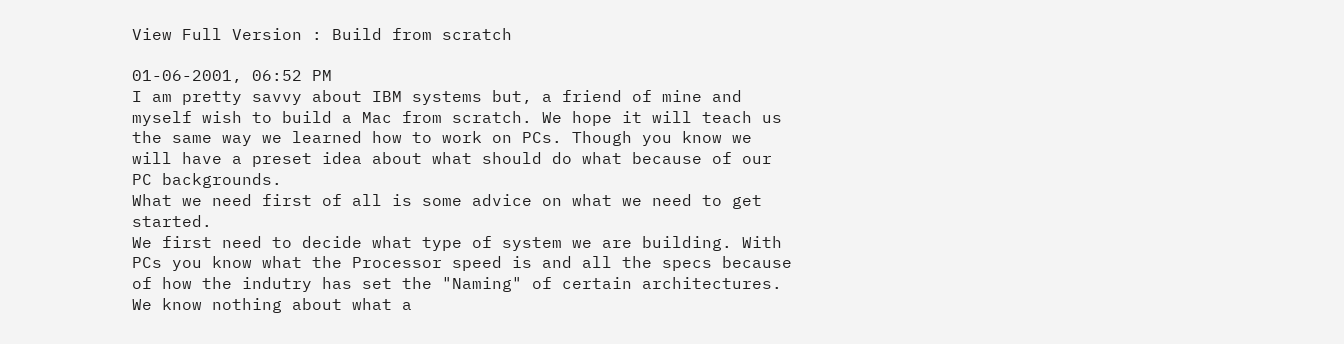View Full Version : Build from scratch

01-06-2001, 06:52 PM
I am pretty savvy about IBM systems but, a friend of mine and myself wish to build a Mac from scratch. We hope it will teach us the same way we learned how to work on PCs. Though you know we will have a preset idea about what should do what because of our PC backgrounds.
What we need first of all is some advice on what we need to get started.
We first need to decide what type of system we are building. With PCs you know what the Processor speed is and all the specs because of how the indutry has set the "Naming" of certain architectures. We know nothing about what a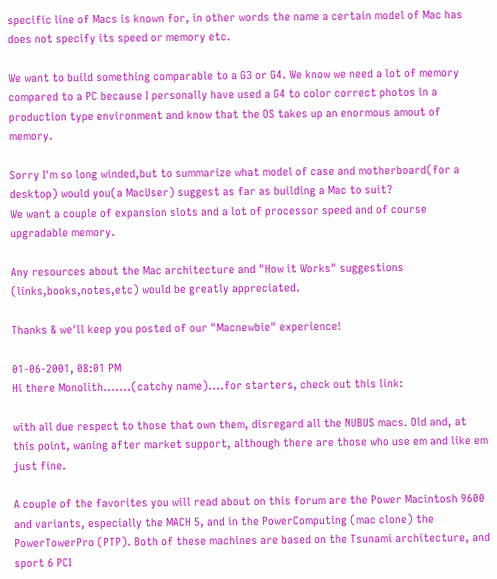specific line of Macs is known for, in other words the name a certain model of Mac has does not specify its speed or memory etc.

We want to build something comparable to a G3 or G4. We know we need a lot of memory compared to a PC because I personally have used a G4 to color correct photos in a production type environment and know that the OS takes up an enormous amout of memory.

Sorry I'm so long winded,but to summarize what model of case and motherboard(for a desktop) would you(a MacUser) suggest as far as building a Mac to suit?
We want a couple of expansion slots and a lot of processor speed and of course upgradable memory.

Any resources about the Mac architecture and "How it Works" suggestions (links,books,notes,etc) would be greatly appreciated.

Thanks & we'll keep you posted of our "Macnewbie" experience!

01-06-2001, 08:01 PM
Hi there Monolith.......(catchy name)....for starters, check out this link:

with all due respect to those that own them, disregard all the NUBUS macs. Old and, at this point, waning after market support, although there are those who use em and like em just fine.

A couple of the favorites you will read about on this forum are the Power Macintosh 9600 and variants, especially the MACH 5, and in the PowerComputing (mac clone) the PowerTowerPro (PTP). Both of these machines are based on the Tsunami architecture, and sport 6 PCI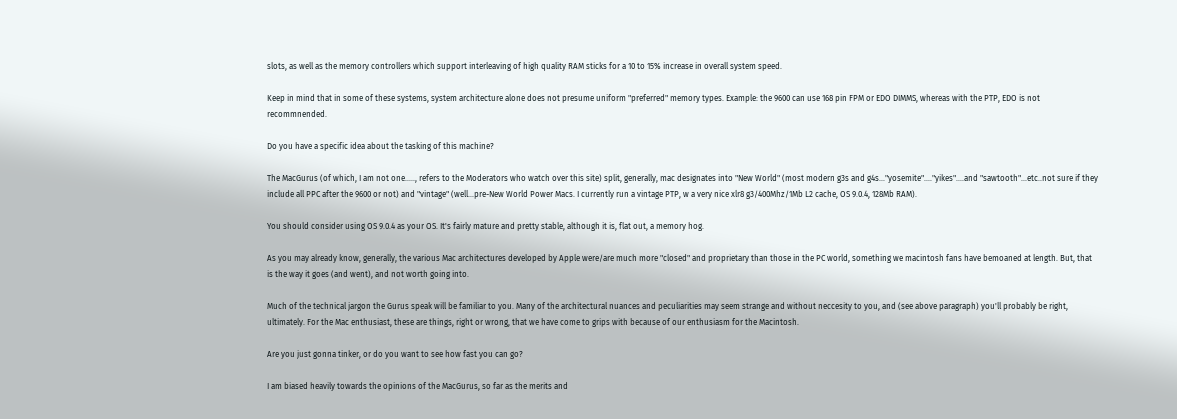slots, as well as the memory controllers which support interleaving of high quality RAM sticks for a 10 to 15% increase in overall system speed.

Keep in mind that in some of these systems, system architecture alone does not presume uniform "preferred" memory types. Example: the 9600 can use 168 pin FPM or EDO DIMMS, whereas with the PTP, EDO is not recommnended.

Do you have a specific idea about the tasking of this machine?

The MacGurus (of which, I am not one....., refers to the Moderators who watch over this site) split, generally, mac designates into "New World" (most modern g3s and g4s..."yosemite"...."yikes"....and "sawtooth"...etc..not sure if they include all PPC after the 9600 or not) and "vintage" (well...pre-New World Power Macs. I currently run a vintage PTP, w a very nice xlr8 g3/400Mhz/1Mb L2 cache, OS 9.0.4, 128Mb RAM).

You should consider using OS 9.0.4 as your OS. It's fairly mature and pretty stable, although it is, flat out, a memory hog.

As you may already know, generally, the various Mac architectures developed by Apple were/are much more "closed" and proprietary than those in the PC world, something we macintosh fans have bemoaned at length. But, that is the way it goes (and went), and not worth going into.

Much of the technical jargon the Gurus speak will be familiar to you. Many of the architectural nuances and peculiarities may seem strange and without neccesity to you, and (see above paragraph) you'll probably be right, ultimately. For the Mac enthusiast, these are things, right or wrong, that we have come to grips with because of our enthusiasm for the Macintosh.

Are you just gonna tinker, or do you want to see how fast you can go?

I am biased heavily towards the opinions of the MacGurus, so far as the merits and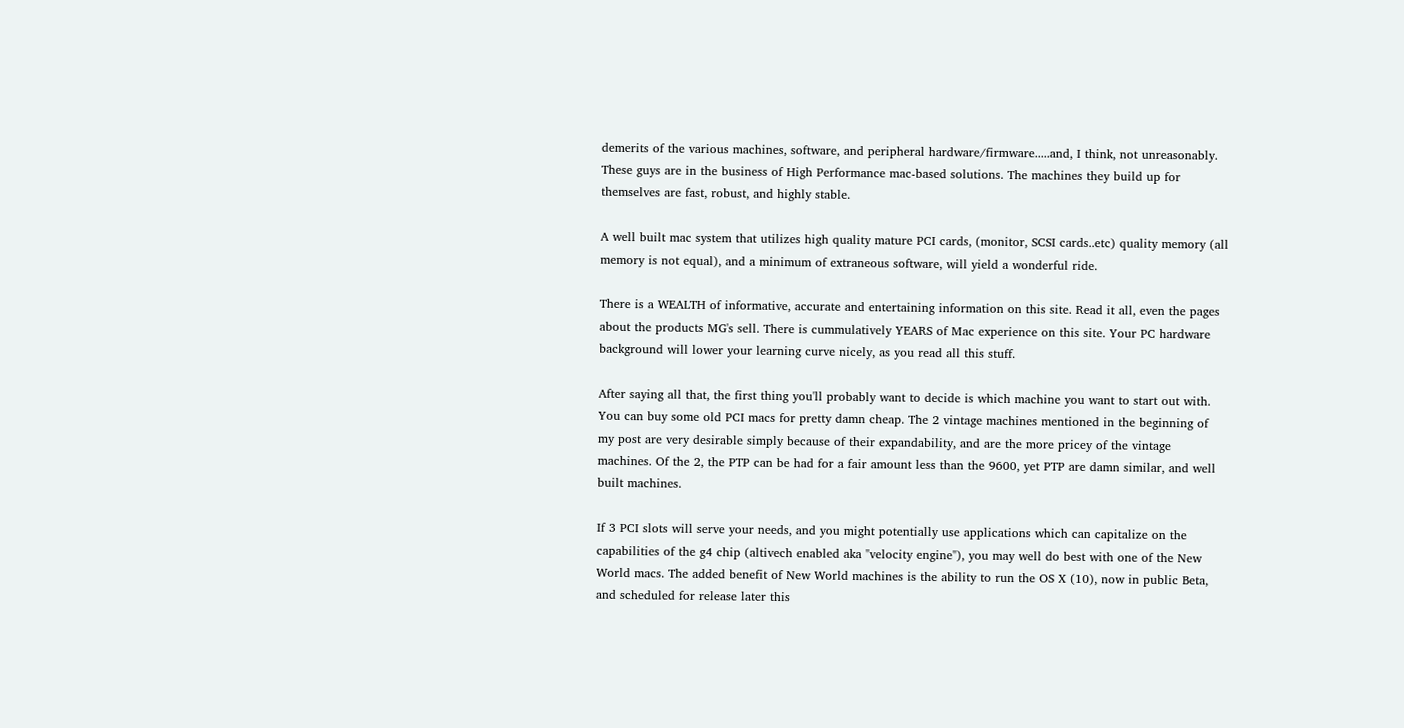demerits of the various machines, software, and peripheral hardware/firmware.....and, I think, not unreasonably. These guys are in the business of High Performance mac-based solutions. The machines they build up for themselves are fast, robust, and highly stable.

A well built mac system that utilizes high quality mature PCI cards, (monitor, SCSI cards..etc) quality memory (all memory is not equal), and a minimum of extraneous software, will yield a wonderful ride.

There is a WEALTH of informative, accurate and entertaining information on this site. Read it all, even the pages about the products MG's sell. There is cummulatively YEARS of Mac experience on this site. Your PC hardware background will lower your learning curve nicely, as you read all this stuff.

After saying all that, the first thing you'll probably want to decide is which machine you want to start out with. You can buy some old PCI macs for pretty damn cheap. The 2 vintage machines mentioned in the beginning of my post are very desirable simply because of their expandability, and are the more pricey of the vintage machines. Of the 2, the PTP can be had for a fair amount less than the 9600, yet PTP are damn similar, and well built machines.

If 3 PCI slots will serve your needs, and you might potentially use applications which can capitalize on the capabilities of the g4 chip (altivech enabled aka "velocity engine"), you may well do best with one of the New World macs. The added benefit of New World machines is the ability to run the OS X (10), now in public Beta, and scheduled for release later this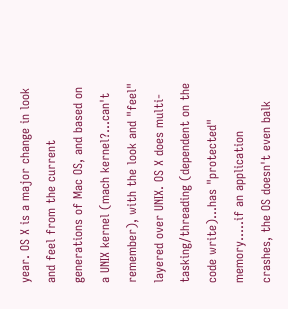year. OS X is a major change in look and feel from the current generations of Mac OS, and based on a UNIX kernel (mach kernel?...can't remember), with the look and "feel" layered over UNIX. OS X does multi-tasking/threading (dependent on the code write)...has "protected" memory.....if an application crashes, the OS doesn't even balk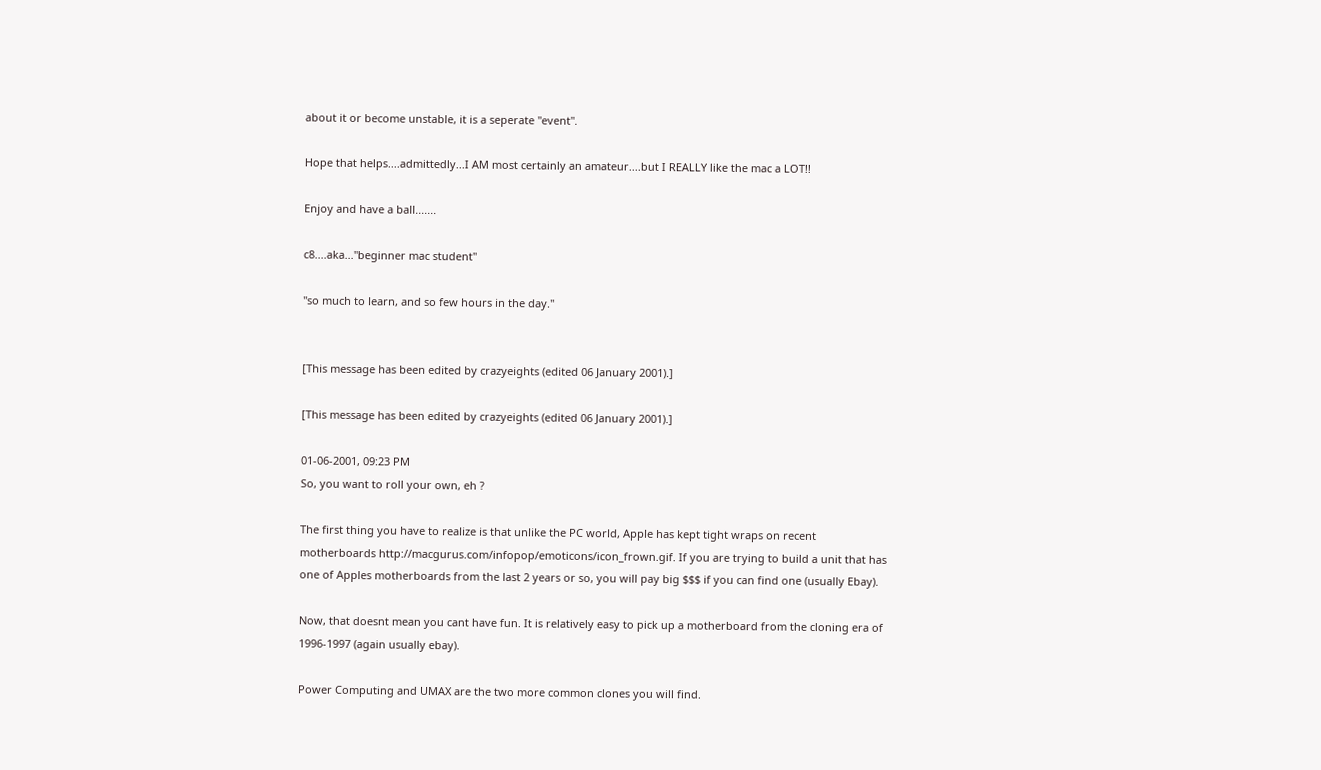about it or become unstable, it is a seperate "event".

Hope that helps....admittedly...I AM most certainly an amateur....but I REALLY like the mac a LOT!!

Enjoy and have a ball.......

c8....aka..."beginner mac student"

"so much to learn, and so few hours in the day."


[This message has been edited by crazyeights (edited 06 January 2001).]

[This message has been edited by crazyeights (edited 06 January 2001).]

01-06-2001, 09:23 PM
So, you want to roll your own, eh ?

The first thing you have to realize is that unlike the PC world, Apple has kept tight wraps on recent motherboards http://macgurus.com/infopop/emoticons/icon_frown.gif. If you are trying to build a unit that has one of Apples motherboards from the last 2 years or so, you will pay big $$$ if you can find one (usually Ebay).

Now, that doesnt mean you cant have fun. It is relatively easy to pick up a motherboard from the cloning era of 1996-1997 (again usually ebay).

Power Computing and UMAX are the two more common clones you will find.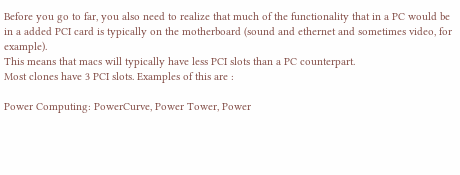Before you go to far, you also need to realize that much of the functionality that in a PC would be in a added PCI card is typically on the motherboard (sound and ethernet and sometimes video, for example).
This means that macs will typically have less PCI slots than a PC counterpart.
Most clones have 3 PCI slots. Examples of this are :

Power Computing: PowerCurve, Power Tower, Power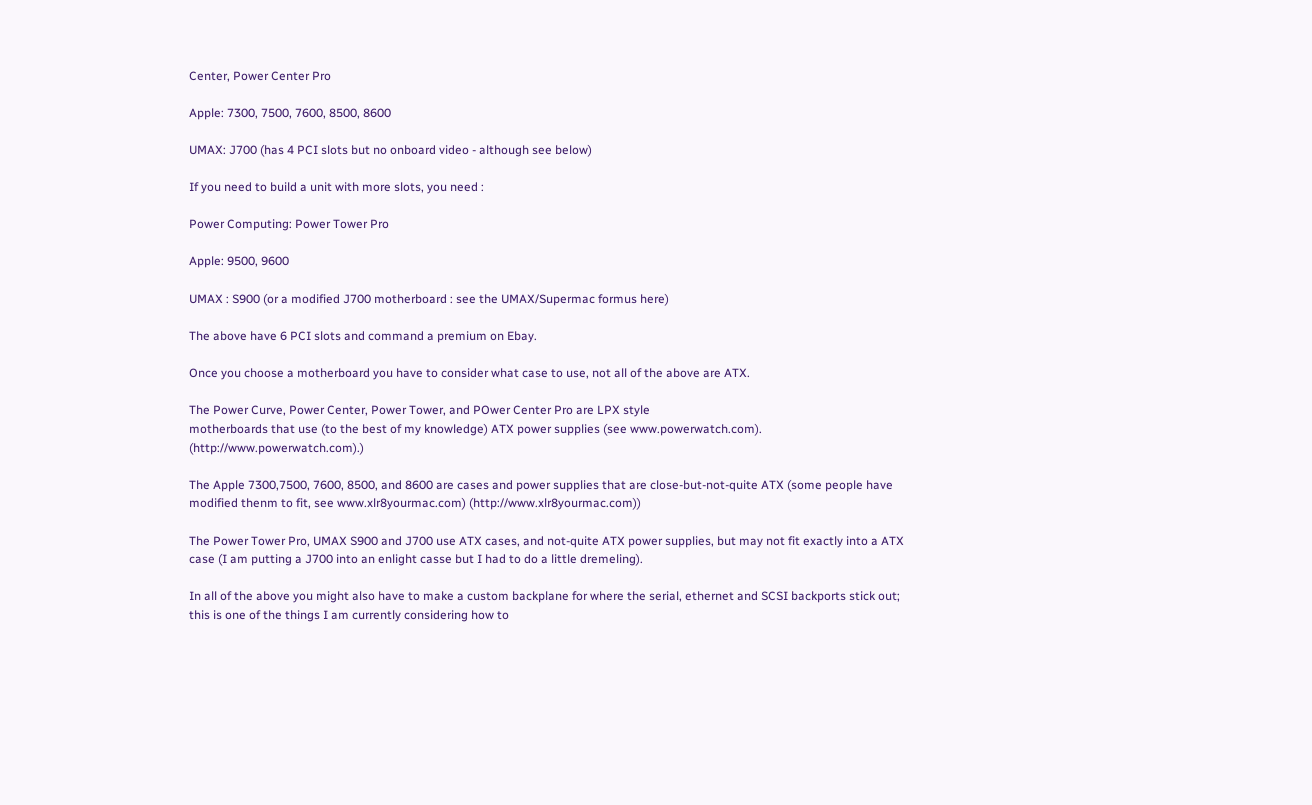Center, Power Center Pro

Apple: 7300, 7500, 7600, 8500, 8600

UMAX: J700 (has 4 PCI slots but no onboard video - although see below)

If you need to build a unit with more slots, you need :

Power Computing: Power Tower Pro

Apple: 9500, 9600

UMAX : S900 (or a modified J700 motherboard : see the UMAX/Supermac formus here)

The above have 6 PCI slots and command a premium on Ebay.

Once you choose a motherboard you have to consider what case to use, not all of the above are ATX.

The Power Curve, Power Center, Power Tower, and POwer Center Pro are LPX style
motherboards that use (to the best of my knowledge) ATX power supplies (see www.powerwatch.com). (http://www.powerwatch.com).)

The Apple 7300,7500, 7600, 8500, and 8600 are cases and power supplies that are close-but-not-quite ATX (some people have modified thenm to fit, see www.xlr8yourmac.com) (http://www.xlr8yourmac.com))

The Power Tower Pro, UMAX S900 and J700 use ATX cases, and not-quite ATX power supplies, but may not fit exactly into a ATX case (I am putting a J700 into an enlight casse but I had to do a little dremeling).

In all of the above you might also have to make a custom backplane for where the serial, ethernet and SCSI backports stick out; this is one of the things I am currently considering how to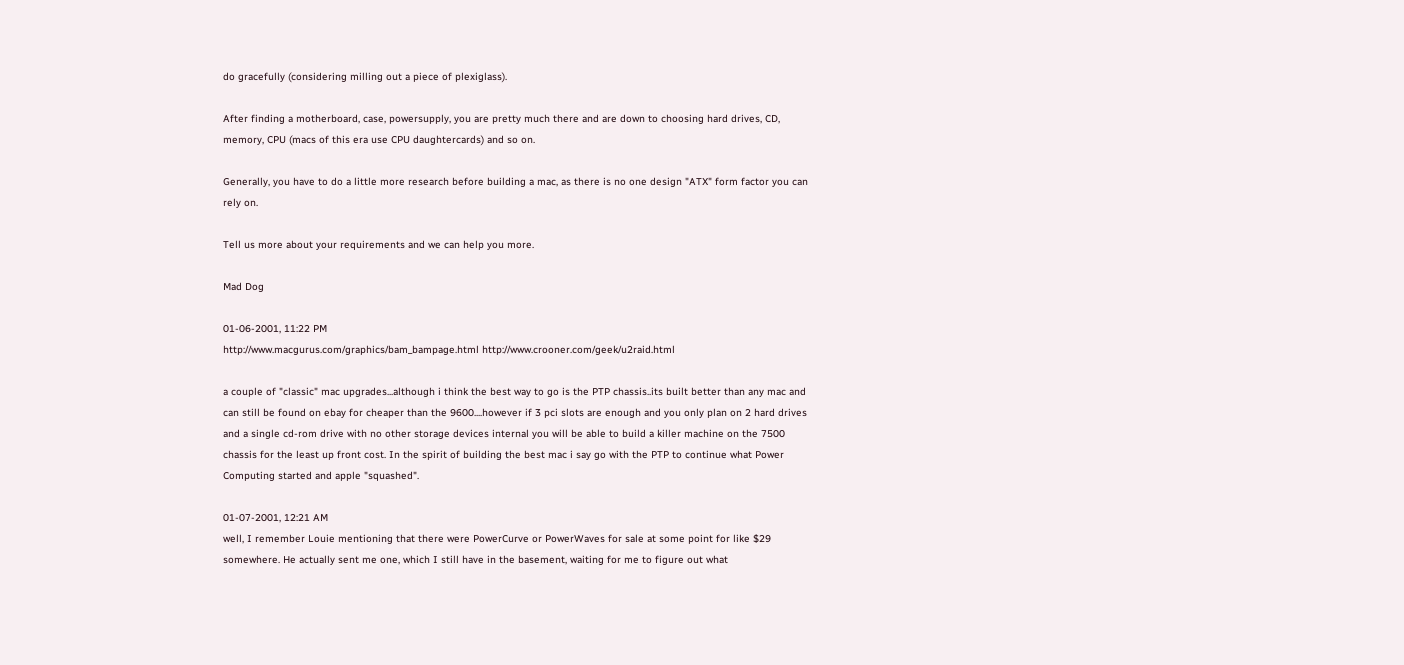do gracefully (considering milling out a piece of plexiglass).

After finding a motherboard, case, powersupply, you are pretty much there and are down to choosing hard drives, CD, memory, CPU (macs of this era use CPU daughtercards) and so on.

Generally, you have to do a little more research before building a mac, as there is no one design "ATX" form factor you can rely on.

Tell us more about your requirements and we can help you more.

Mad Dog

01-06-2001, 11:22 PM
http://www.macgurus.com/graphics/bam_bampage.html http://www.crooner.com/geek/u2raid.html

a couple of "classic" mac upgrades...although i think the best way to go is the PTP chassis..its built better than any mac and can still be found on ebay for cheaper than the 9600....however if 3 pci slots are enough and you only plan on 2 hard drives and a single cd-rom drive with no other storage devices internal you will be able to build a killer machine on the 7500 chassis for the least up front cost. In the spirit of building the best mac i say go with the PTP to continue what Power Computing started and apple "squashed".

01-07-2001, 12:21 AM
well, I remember Louie mentioning that there were PowerCurve or PowerWaves for sale at some point for like $29 somewhere. He actually sent me one, which I still have in the basement, waiting for me to figure out what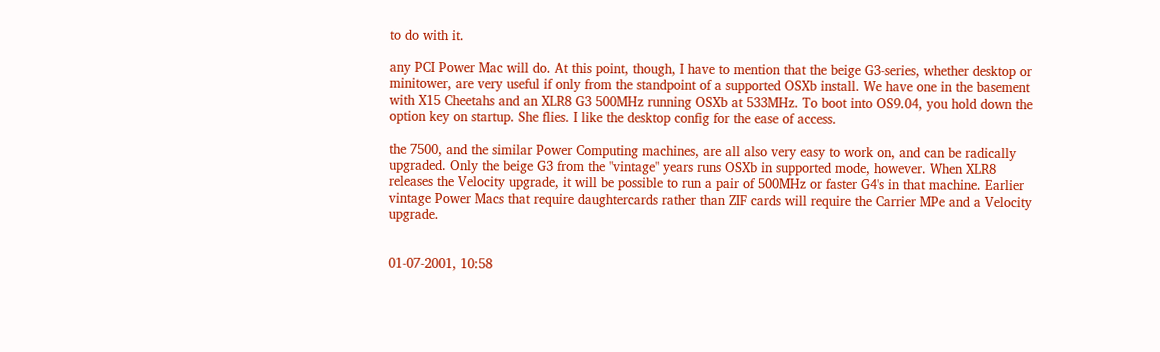to do with it.

any PCI Power Mac will do. At this point, though, I have to mention that the beige G3-series, whether desktop or minitower, are very useful if only from the standpoint of a supported OSXb install. We have one in the basement with X15 Cheetahs and an XLR8 G3 500MHz running OSXb at 533MHz. To boot into OS9.04, you hold down the option key on startup. She flies. I like the desktop config for the ease of access.

the 7500, and the similar Power Computing machines, are all also very easy to work on, and can be radically upgraded. Only the beige G3 from the "vintage" years runs OSXb in supported mode, however. When XLR8 releases the Velocity upgrade, it will be possible to run a pair of 500MHz or faster G4's in that machine. Earlier vintage Power Macs that require daughtercards rather than ZIF cards will require the Carrier MPe and a Velocity upgrade.


01-07-2001, 10:58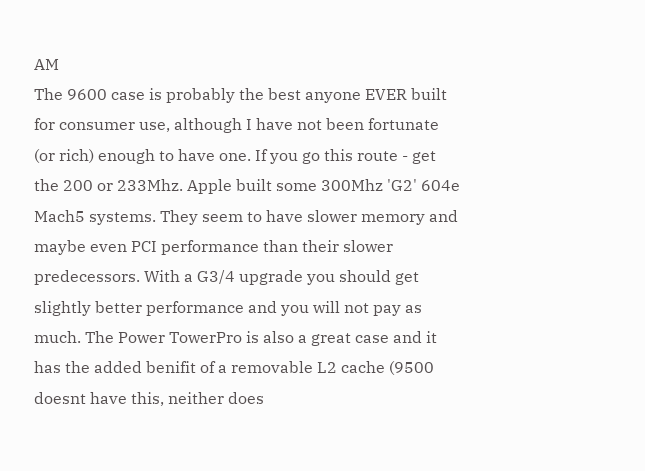AM
The 9600 case is probably the best anyone EVER built for consumer use, although I have not been fortunate (or rich) enough to have one. If you go this route - get the 200 or 233Mhz. Apple built some 300Mhz 'G2' 604e Mach5 systems. They seem to have slower memory and maybe even PCI performance than their slower predecessors. With a G3/4 upgrade you should get slightly better performance and you will not pay as much. The Power TowerPro is also a great case and it has the added benifit of a removable L2 cache (9500 doesnt have this, neither does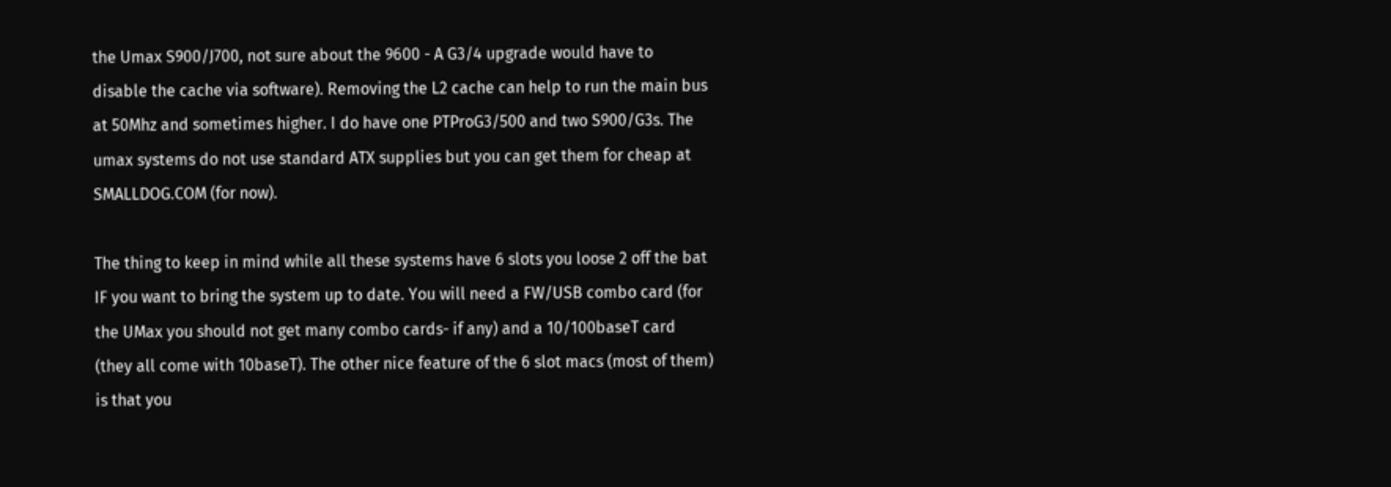the Umax S900/J700, not sure about the 9600 - A G3/4 upgrade would have to disable the cache via software). Removing the L2 cache can help to run the main bus at 50Mhz and sometimes higher. I do have one PTProG3/500 and two S900/G3s. The umax systems do not use standard ATX supplies but you can get them for cheap at SMALLDOG.COM (for now).

The thing to keep in mind while all these systems have 6 slots you loose 2 off the bat IF you want to bring the system up to date. You will need a FW/USB combo card (for the UMax you should not get many combo cards- if any) and a 10/100baseT card (they all come with 10baseT). The other nice feature of the 6 slot macs (most of them) is that you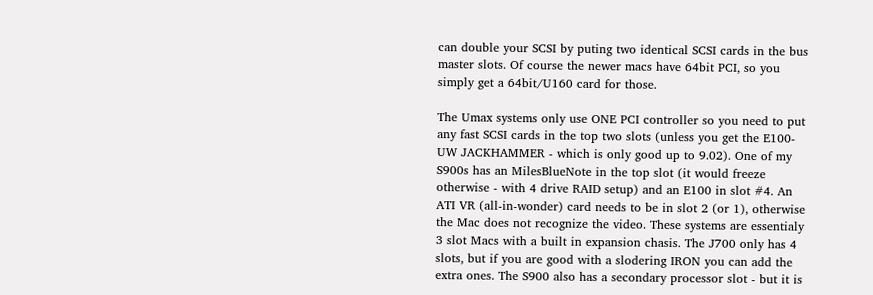can double your SCSI by puting two identical SCSI cards in the bus master slots. Of course the newer macs have 64bit PCI, so you simply get a 64bit/U160 card for those.

The Umax systems only use ONE PCI controller so you need to put any fast SCSI cards in the top two slots (unless you get the E100-UW JACKHAMMER - which is only good up to 9.02). One of my S900s has an MilesBlueNote in the top slot (it would freeze otherwise - with 4 drive RAID setup) and an E100 in slot #4. An ATI VR (all-in-wonder) card needs to be in slot 2 (or 1), otherwise the Mac does not recognize the video. These systems are essentialy 3 slot Macs with a built in expansion chasis. The J700 only has 4 slots, but if you are good with a slodering IRON you can add the extra ones. The S900 also has a secondary processor slot - but it is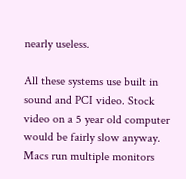nearly useless.

All these systems use built in sound and PCI video. Stock video on a 5 year old computer would be fairly slow anyway. Macs run multiple monitors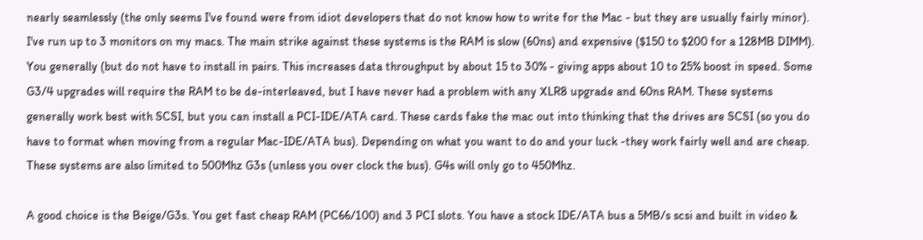nearly seamlessly (the only seems I've found were from idiot developers that do not know how to write for the Mac - but they are usually fairly minor). I've run up to 3 monitors on my macs. The main strike against these systems is the RAM is slow (60ns) and expensive ($150 to $200 for a 128MB DIMM). You generally (but do not have to install in pairs. This increases data throughput by about 15 to 30% - giving apps about 10 to 25% boost in speed. Some G3/4 upgrades will require the RAM to be de-interleaved, but I have never had a problem with any XLR8 upgrade and 60ns RAM. These systems generally work best with SCSI, but you can install a PCI-IDE/ATA card. These cards fake the mac out into thinking that the drives are SCSI (so you do have to format when moving from a regular Mac-IDE/ATA bus). Depending on what you want to do and your luck -they work fairly well and are cheap. These systems are also limited to 500Mhz G3s (unless you over clock the bus). G4s will only go to 450Mhz.

A good choice is the Beige/G3s. You get fast cheap RAM (PC66/100) and 3 PCI slots. You have a stock IDE/ATA bus a 5MB/s scsi and built in video &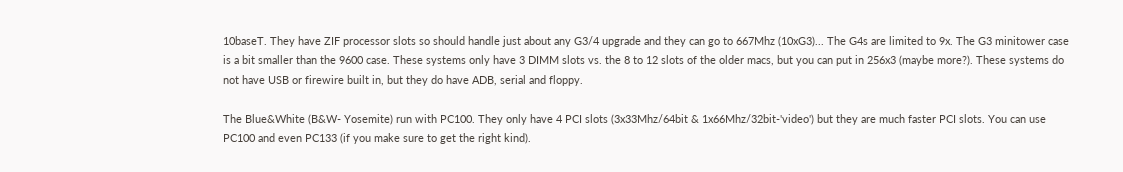10baseT. They have ZIF processor slots so should handle just about any G3/4 upgrade and they can go to 667Mhz (10xG3)... The G4s are limited to 9x. The G3 minitower case is a bit smaller than the 9600 case. These systems only have 3 DIMM slots vs. the 8 to 12 slots of the older macs, but you can put in 256x3 (maybe more?). These systems do not have USB or firewire built in, but they do have ADB, serial and floppy.

The Blue&White (B&W- Yosemite) run with PC100. They only have 4 PCI slots (3x33Mhz/64bit & 1x66Mhz/32bit-'video') but they are much faster PCI slots. You can use PC100 and even PC133 (if you make sure to get the right kind).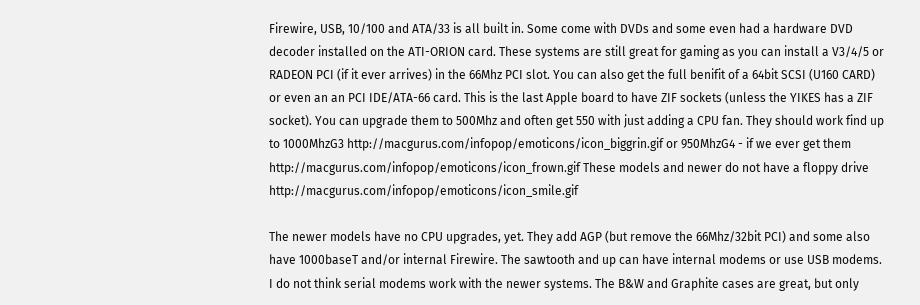Firewire, USB, 10/100 and ATA/33 is all built in. Some come with DVDs and some even had a hardware DVD decoder installed on the ATI-ORION card. These systems are still great for gaming as you can install a V3/4/5 or RADEON PCI (if it ever arrives) in the 66Mhz PCI slot. You can also get the full benifit of a 64bit SCSI (U160 CARD) or even an an PCI IDE/ATA-66 card. This is the last Apple board to have ZIF sockets (unless the YIKES has a ZIF socket). You can upgrade them to 500Mhz and often get 550 with just adding a CPU fan. They should work find up to 1000MhzG3 http://macgurus.com/infopop/emoticons/icon_biggrin.gif or 950MhzG4 - if we ever get them http://macgurus.com/infopop/emoticons/icon_frown.gif These models and newer do not have a floppy drive http://macgurus.com/infopop/emoticons/icon_smile.gif

The newer models have no CPU upgrades, yet. They add AGP (but remove the 66Mhz/32bit PCI) and some also have 1000baseT and/or internal Firewire. The sawtooth and up can have internal modems or use USB modems. I do not think serial modems work with the newer systems. The B&W and Graphite cases are great, but only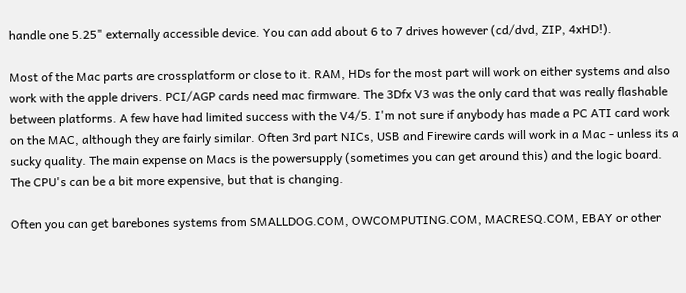handle one 5.25" externally accessible device. You can add about 6 to 7 drives however (cd/dvd, ZIP, 4xHD!).

Most of the Mac parts are crossplatform or close to it. RAM, HDs for the most part will work on either systems and also work with the apple drivers. PCI/AGP cards need mac firmware. The 3Dfx V3 was the only card that was really flashable between platforms. A few have had limited success with the V4/5. I'm not sure if anybody has made a PC ATI card work on the MAC, although they are fairly similar. Often 3rd part NICs, USB and Firewire cards will work in a Mac - unless its a sucky quality. The main expense on Macs is the powersupply (sometimes you can get around this) and the logic board. The CPU's can be a bit more expensive, but that is changing.

Often you can get barebones systems from SMALLDOG.COM, OWCOMPUTING.COM, MACRESQ.COM, EBAY or other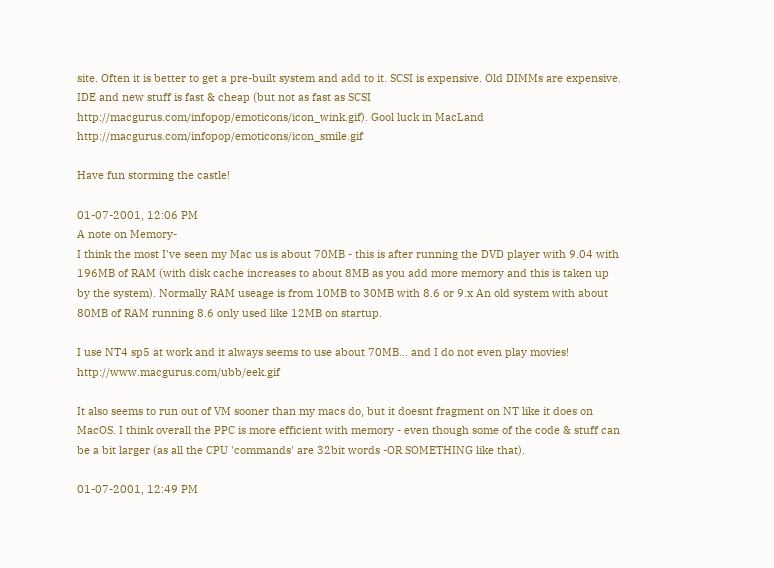site. Often it is better to get a pre-built system and add to it. SCSI is expensive. Old DIMMs are expensive. IDE and new stuff is fast & cheap (but not as fast as SCSI http://macgurus.com/infopop/emoticons/icon_wink.gif). Gool luck in MacLand http://macgurus.com/infopop/emoticons/icon_smile.gif

Have fun storming the castle!

01-07-2001, 12:06 PM
A note on Memory-
I think the most I've seen my Mac us is about 70MB - this is after running the DVD player with 9.04 with 196MB of RAM (with disk cache increases to about 8MB as you add more memory and this is taken up by the system). Normally RAM useage is from 10MB to 30MB with 8.6 or 9.x An old system with about 80MB of RAM running 8.6 only used like 12MB on startup.

I use NT4 sp5 at work and it always seems to use about 70MB... and I do not even play movies! http://www.macgurus.com/ubb/eek.gif

It also seems to run out of VM sooner than my macs do, but it doesnt fragment on NT like it does on MacOS. I think overall the PPC is more efficient with memory - even though some of the code & stuff can be a bit larger (as all the CPU 'commands' are 32bit words -OR SOMETHING like that).

01-07-2001, 12:49 PM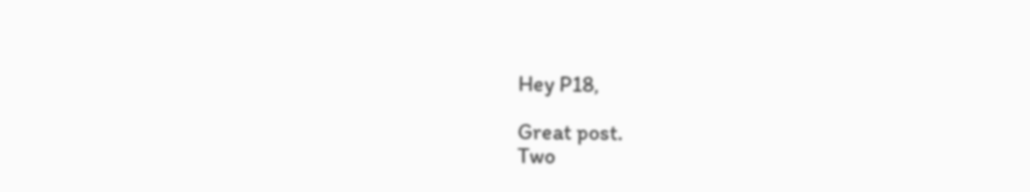Hey P18,

Great post.
Two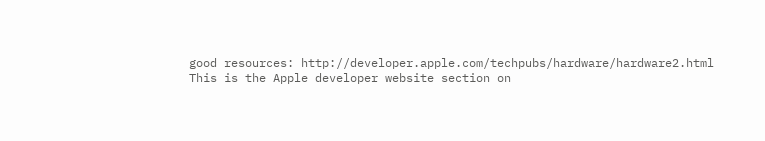good resources: http://developer.apple.com/techpubs/hardware/hardware2.html This is the Apple developer website section on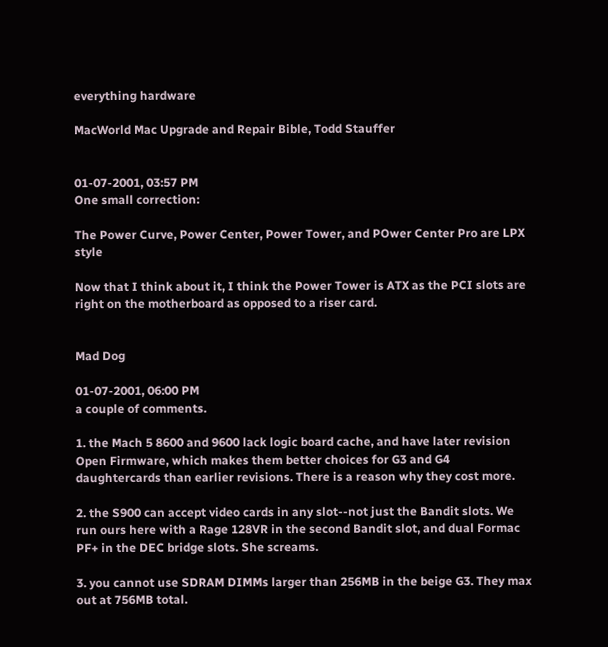everything hardware

MacWorld Mac Upgrade and Repair Bible, Todd Stauffer


01-07-2001, 03:57 PM
One small correction:

The Power Curve, Power Center, Power Tower, and POwer Center Pro are LPX style

Now that I think about it, I think the Power Tower is ATX as the PCI slots are right on the motherboard as opposed to a riser card.


Mad Dog

01-07-2001, 06:00 PM
a couple of comments.

1. the Mach 5 8600 and 9600 lack logic board cache, and have later revision Open Firmware, which makes them better choices for G3 and G4 daughtercards than earlier revisions. There is a reason why they cost more.

2. the S900 can accept video cards in any slot--not just the Bandit slots. We run ours here with a Rage 128VR in the second Bandit slot, and dual Formac PF+ in the DEC bridge slots. She screams.

3. you cannot use SDRAM DIMMs larger than 256MB in the beige G3. They max out at 756MB total.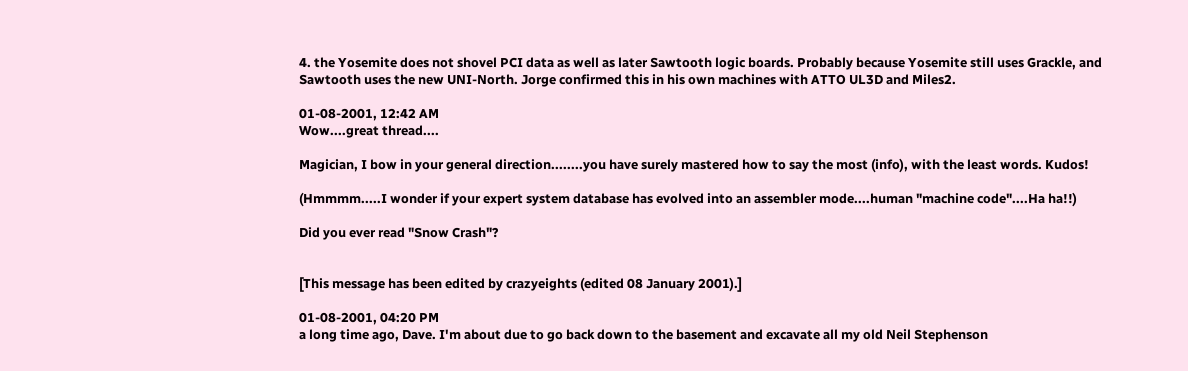4. the Yosemite does not shovel PCI data as well as later Sawtooth logic boards. Probably because Yosemite still uses Grackle, and Sawtooth uses the new UNI-North. Jorge confirmed this in his own machines with ATTO UL3D and Miles2.

01-08-2001, 12:42 AM
Wow....great thread....

Magician, I bow in your general direction........you have surely mastered how to say the most (info), with the least words. Kudos!

(Hmmmm.....I wonder if your expert system database has evolved into an assembler mode....human "machine code"....Ha ha!!)

Did you ever read "Snow Crash"?


[This message has been edited by crazyeights (edited 08 January 2001).]

01-08-2001, 04:20 PM
a long time ago, Dave. I'm about due to go back down to the basement and excavate all my old Neil Stephenson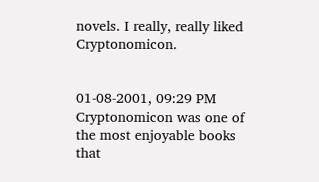novels. I really, really liked Cryptonomicon.


01-08-2001, 09:29 PM
Cryptonomicon was one of the most enjoyable books that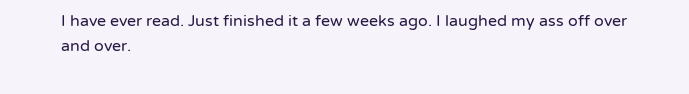I have ever read. Just finished it a few weeks ago. I laughed my ass off over and over.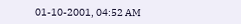01-10-2001, 04:52 AM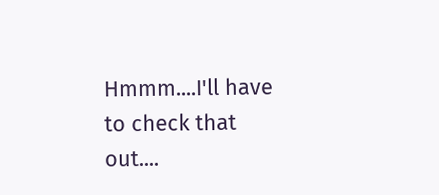Hmmm....I'll have to check that out....